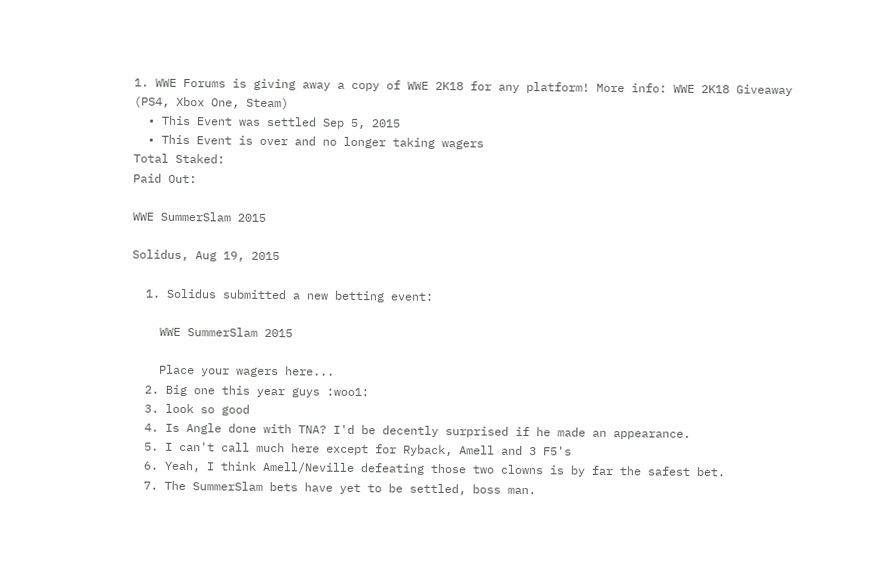1. WWE Forums is giving away a copy of WWE 2K18 for any platform! More info: WWE 2K18 Giveaway (PS4, Xbox One, Steam)
  • This Event was settled Sep 5, 2015
  • This Event is over and no longer taking wagers
Total Staked:
Paid Out:

WWE SummerSlam 2015

Solidus, Aug 19, 2015

  1. Solidus submitted a new betting event:

    WWE SummerSlam 2015

    Place your wagers here...
  2. Big one this year guys :woo1:
  3. look so good
  4. Is Angle done with TNA? I'd be decently surprised if he made an appearance.
  5. I can't call much here except for Ryback, Amell and 3 F5's
  6. Yeah, I think Amell/Neville defeating those two clowns is by far the safest bet.
  7. The SummerSlam bets have yet to be settled, boss man.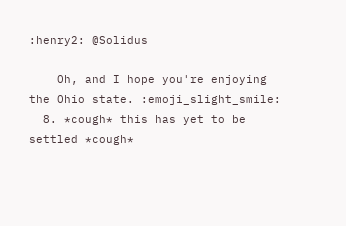:henry2: @Solidus

    Oh, and I hope you're enjoying the Ohio state. :emoji_slight_smile:
  8. *cough* this has yet to be settled *cough*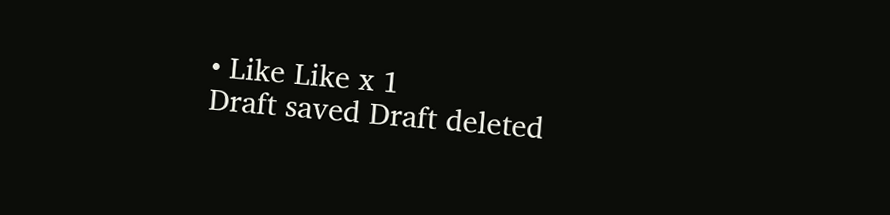• Like Like x 1
Draft saved Draft deleted